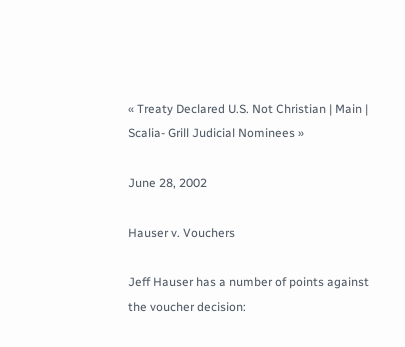« Treaty Declared U.S. Not Christian | Main | Scalia- Grill Judicial Nominees »

June 28, 2002

Hauser v. Vouchers

Jeff Hauser has a number of points against the voucher decision: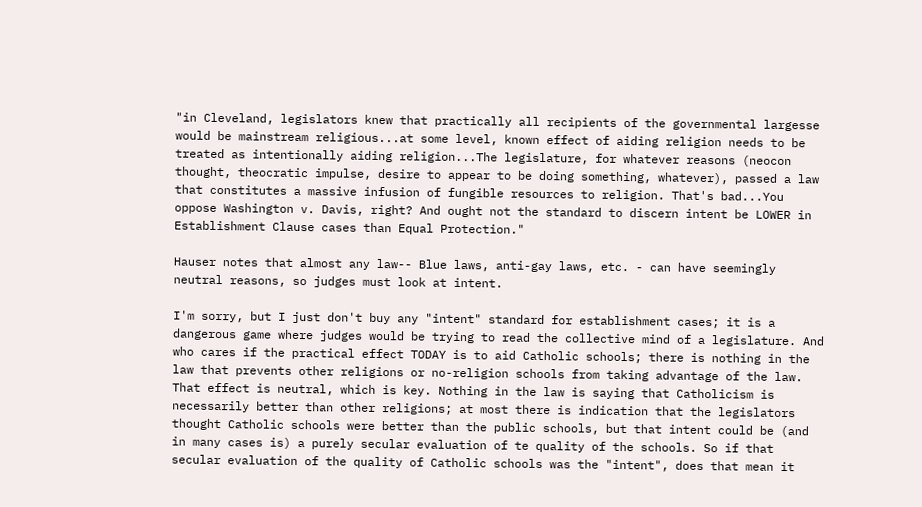"in Cleveland, legislators knew that practically all recipients of the governmental largesse would be mainstream religious...at some level, known effect of aiding religion needs to be treated as intentionally aiding religion...The legislature, for whatever reasons (neocon thought, theocratic impulse, desire to appear to be doing something, whatever), passed a law that constitutes a massive infusion of fungible resources to religion. That's bad...You oppose Washington v. Davis, right? And ought not the standard to discern intent be LOWER in Establishment Clause cases than Equal Protection."

Hauser notes that almost any law-- Blue laws, anti-gay laws, etc. - can have seemingly neutral reasons, so judges must look at intent.

I'm sorry, but I just don't buy any "intent" standard for establishment cases; it is a dangerous game where judges would be trying to read the collective mind of a legislature. And who cares if the practical effect TODAY is to aid Catholic schools; there is nothing in the law that prevents other religions or no-religion schools from taking advantage of the law. That effect is neutral, which is key. Nothing in the law is saying that Catholicism is necessarily better than other religions; at most there is indication that the legislators thought Catholic schools were better than the public schools, but that intent could be (and in many cases is) a purely secular evaluation of te quality of the schools. So if that secular evaluation of the quality of Catholic schools was the "intent", does that mean it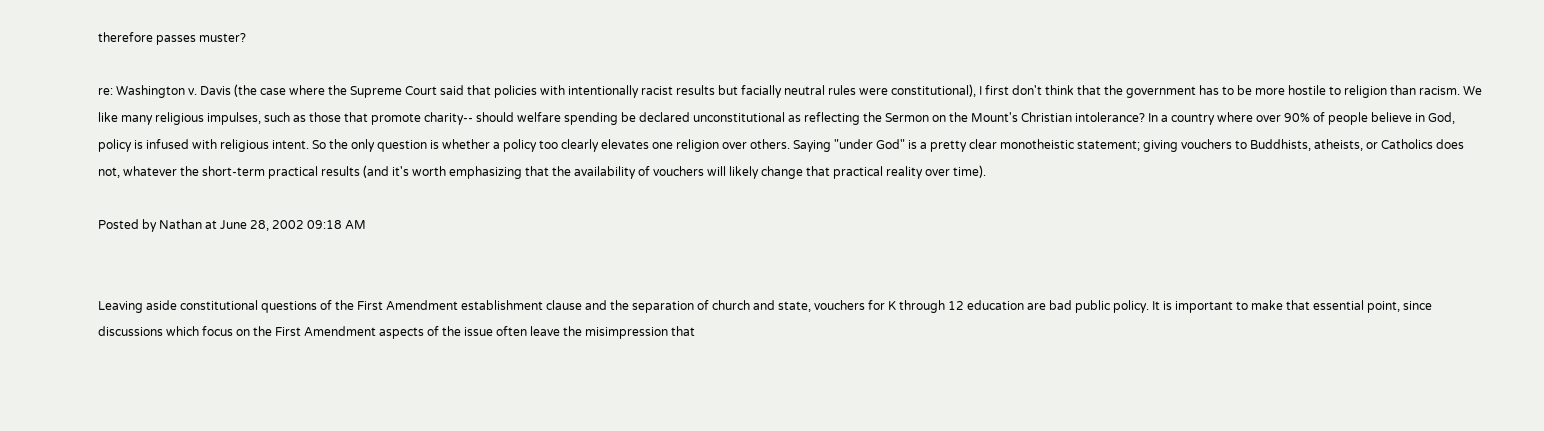therefore passes muster?

re: Washington v. Davis (the case where the Supreme Court said that policies with intentionally racist results but facially neutral rules were constitutional), I first don't think that the government has to be more hostile to religion than racism. We like many religious impulses, such as those that promote charity-- should welfare spending be declared unconstitutional as reflecting the Sermon on the Mount's Christian intolerance? In a country where over 90% of people believe in God, policy is infused with religious intent. So the only question is whether a policy too clearly elevates one religion over others. Saying "under God" is a pretty clear monotheistic statement; giving vouchers to Buddhists, atheists, or Catholics does not, whatever the short-term practical results (and it's worth emphasizing that the availability of vouchers will likely change that practical reality over time).

Posted by Nathan at June 28, 2002 09:18 AM


Leaving aside constitutional questions of the First Amendment establishment clause and the separation of church and state, vouchers for K through 12 education are bad public policy. It is important to make that essential point, since discussions which focus on the First Amendment aspects of the issue often leave the misimpression that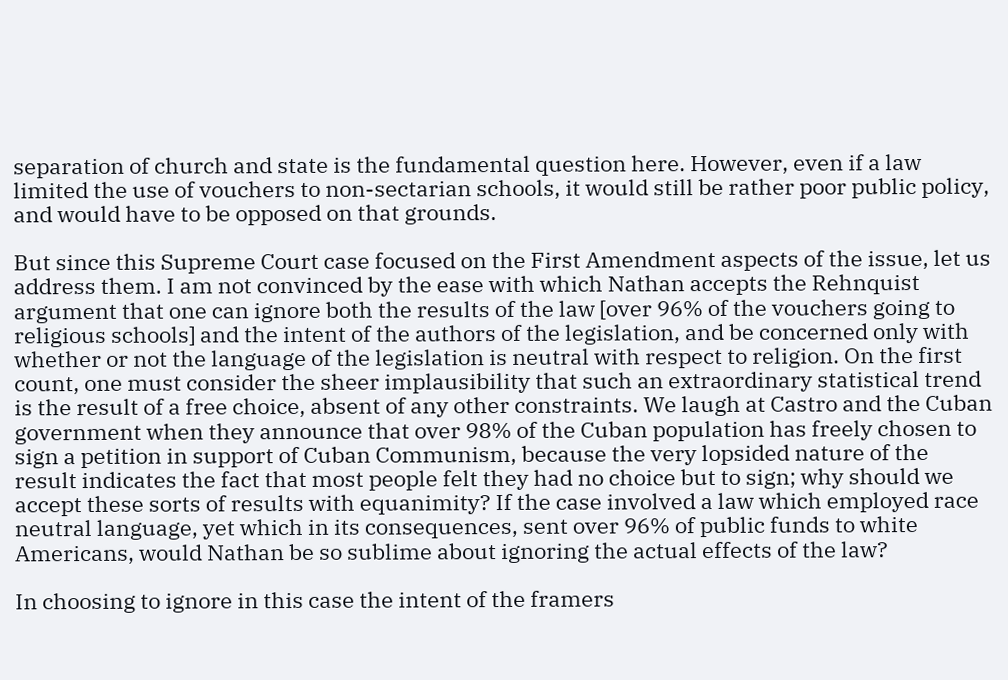separation of church and state is the fundamental question here. However, even if a law limited the use of vouchers to non-sectarian schools, it would still be rather poor public policy, and would have to be opposed on that grounds.

But since this Supreme Court case focused on the First Amendment aspects of the issue, let us address them. I am not convinced by the ease with which Nathan accepts the Rehnquist argument that one can ignore both the results of the law [over 96% of the vouchers going to religious schools] and the intent of the authors of the legislation, and be concerned only with whether or not the language of the legislation is neutral with respect to religion. On the first count, one must consider the sheer implausibility that such an extraordinary statistical trend is the result of a free choice, absent of any other constraints. We laugh at Castro and the Cuban government when they announce that over 98% of the Cuban population has freely chosen to sign a petition in support of Cuban Communism, because the very lopsided nature of the result indicates the fact that most people felt they had no choice but to sign; why should we accept these sorts of results with equanimity? If the case involved a law which employed race neutral language, yet which in its consequences, sent over 96% of public funds to white Americans, would Nathan be so sublime about ignoring the actual effects of the law?

In choosing to ignore in this case the intent of the framers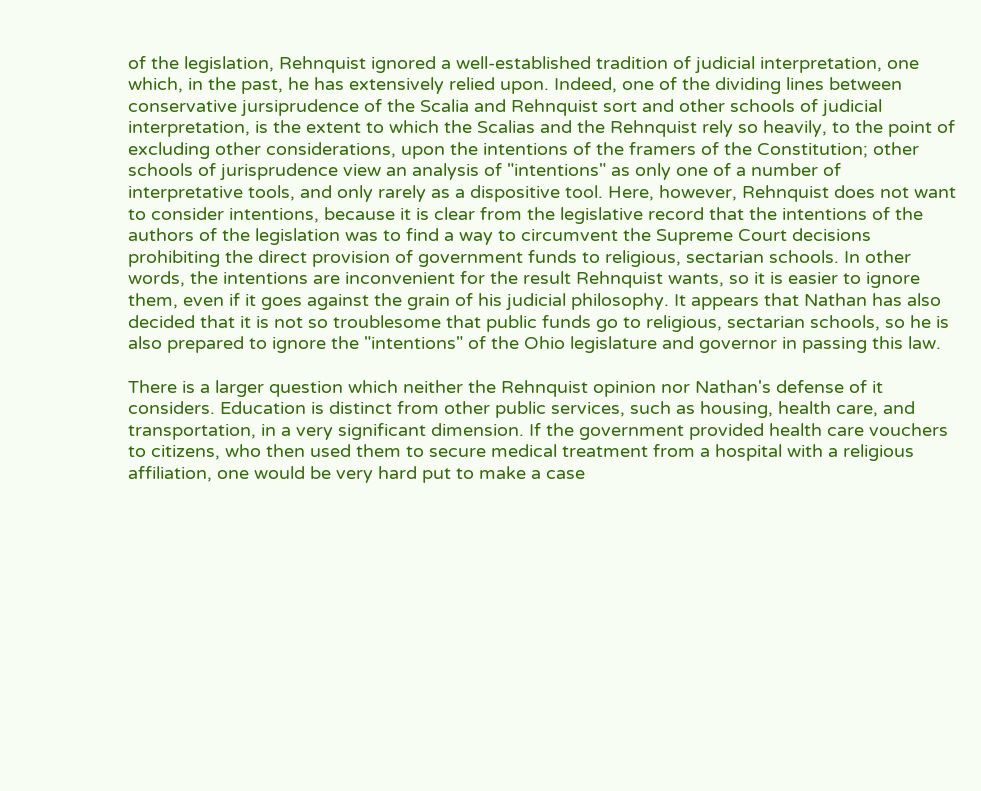of the legislation, Rehnquist ignored a well-established tradition of judicial interpretation, one which, in the past, he has extensively relied upon. Indeed, one of the dividing lines between conservative jursiprudence of the Scalia and Rehnquist sort and other schools of judicial interpretation, is the extent to which the Scalias and the Rehnquist rely so heavily, to the point of excluding other considerations, upon the intentions of the framers of the Constitution; other schools of jurisprudence view an analysis of "intentions" as only one of a number of interpretative tools, and only rarely as a dispositive tool. Here, however, Rehnquist does not want to consider intentions, because it is clear from the legislative record that the intentions of the authors of the legislation was to find a way to circumvent the Supreme Court decisions prohibiting the direct provision of government funds to religious, sectarian schools. In other words, the intentions are inconvenient for the result Rehnquist wants, so it is easier to ignore them, even if it goes against the grain of his judicial philosophy. It appears that Nathan has also decided that it is not so troublesome that public funds go to religious, sectarian schools, so he is also prepared to ignore the "intentions" of the Ohio legislature and governor in passing this law.

There is a larger question which neither the Rehnquist opinion nor Nathan's defense of it considers. Education is distinct from other public services, such as housing, health care, and transportation, in a very significant dimension. If the government provided health care vouchers to citizens, who then used them to secure medical treatment from a hospital with a religious affiliation, one would be very hard put to make a case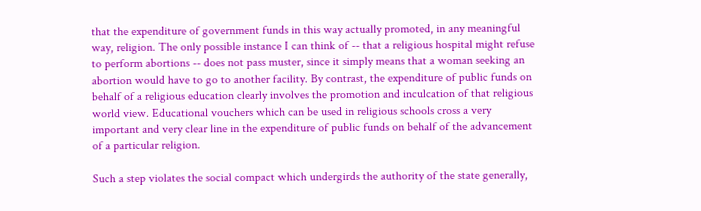that the expenditure of government funds in this way actually promoted, in any meaningful way, religion. The only possible instance I can think of -- that a religious hospital might refuse to perform abortions -- does not pass muster, since it simply means that a woman seeking an abortion would have to go to another facility. By contrast, the expenditure of public funds on behalf of a religious education clearly involves the promotion and inculcation of that religious world view. Educational vouchers which can be used in religious schools cross a very important and very clear line in the expenditure of public funds on behalf of the advancement of a particular religion.

Such a step violates the social compact which undergirds the authority of the state generally,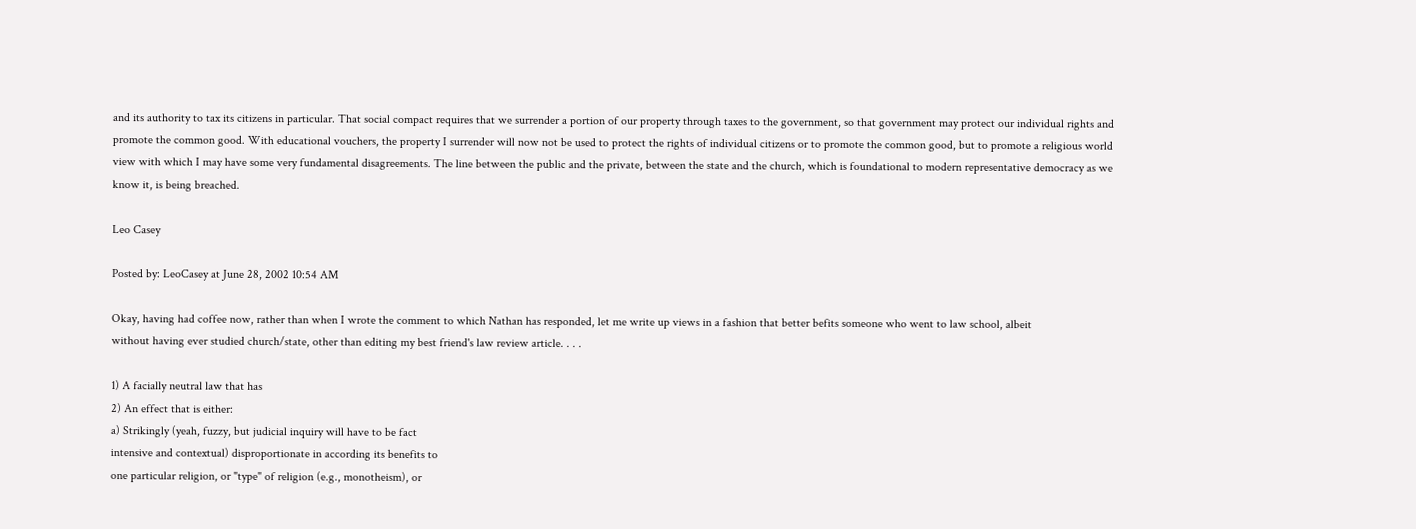and its authority to tax its citizens in particular. That social compact requires that we surrender a portion of our property through taxes to the government, so that government may protect our individual rights and promote the common good. With educational vouchers, the property I surrender will now not be used to protect the rights of individual citizens or to promote the common good, but to promote a religious world view with which I may have some very fundamental disagreements. The line between the public and the private, between the state and the church, which is foundational to modern representative democracy as we know it, is being breached.

Leo Casey

Posted by: LeoCasey at June 28, 2002 10:54 AM

Okay, having had coffee now, rather than when I wrote the comment to which Nathan has responded, let me write up views in a fashion that better befits someone who went to law school, albeit
without having ever studied church/state, other than editing my best friend's law review article. . . .

1) A facially neutral law that has
2) An effect that is either:
a) Strikingly (yeah, fuzzy, but judicial inquiry will have to be fact
intensive and contextual) disproportionate in according its benefits to
one particular religion, or "type" of religion (e.g., monotheism), or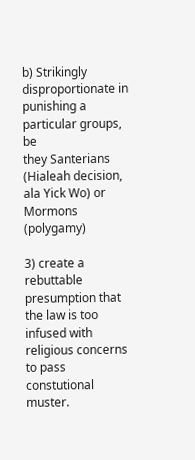b) Strikingly disproportionate in punishing a particular groups, be
they Santerians (Hialeah decision, ala Yick Wo) or Mormons (polygamy)

3) create a rebuttable presumption that the law is too infused with religious concerns to pass constutional muster.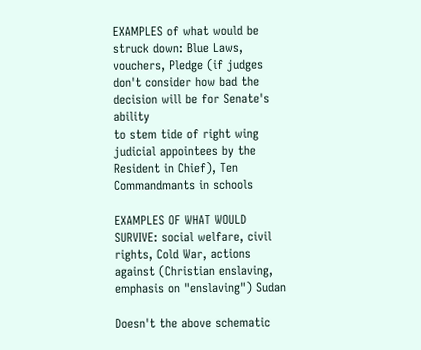EXAMPLES of what would be struck down: Blue Laws, vouchers, Pledge (if judges don't consider how bad the decision will be for Senate's ability
to stem tide of right wing judicial appointees by the Resident in Chief), Ten Commandmants in schools

EXAMPLES OF WHAT WOULD SURVIVE: social welfare, civil rights, Cold War, actions against (Christian enslaving, emphasis on "enslaving") Sudan

Doesn't the above schematic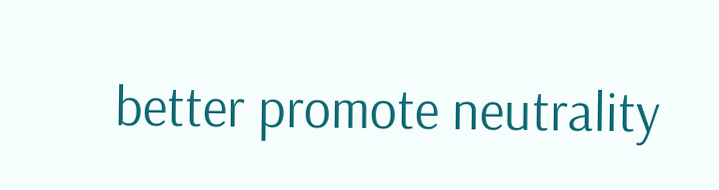better promote neutrality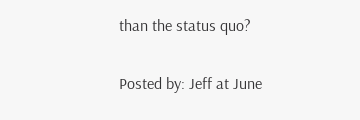than the status quo?

Posted by: Jeff at June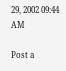29, 2002 09:44 AM

Post a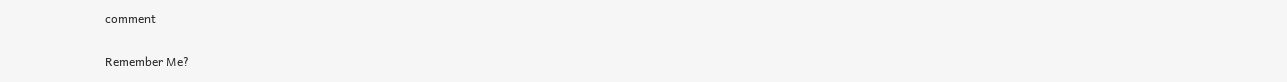comment

Remember Me?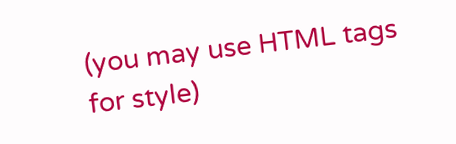(you may use HTML tags for style)